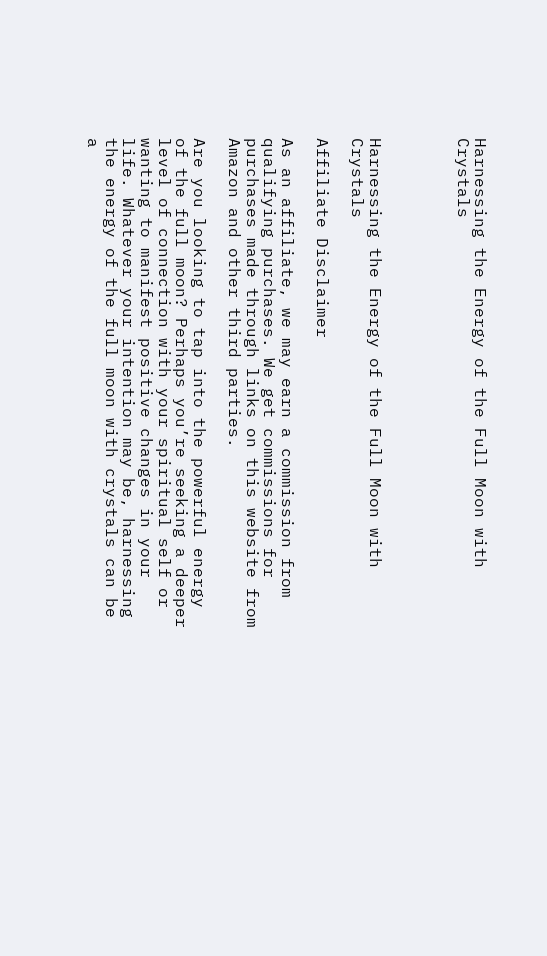Harnessing the Energy of the Full Moon with Crystals




Harnessing the Energy of the Full Moon with Crystals

Affiliate Disclaimer

As an affiliate, we may earn a commission from qualifying purchases. We get commissions for purchases made through links on this website from Amazon and other third parties.

Are you looking to tap into the powerful energy of the full moon? Perhaps you’re seeking a deeper level of connection with your spiritual self or wanting to manifest positive changes in your life. Whatever your intention may be, harnessing the energy of the full moon with crystals can be a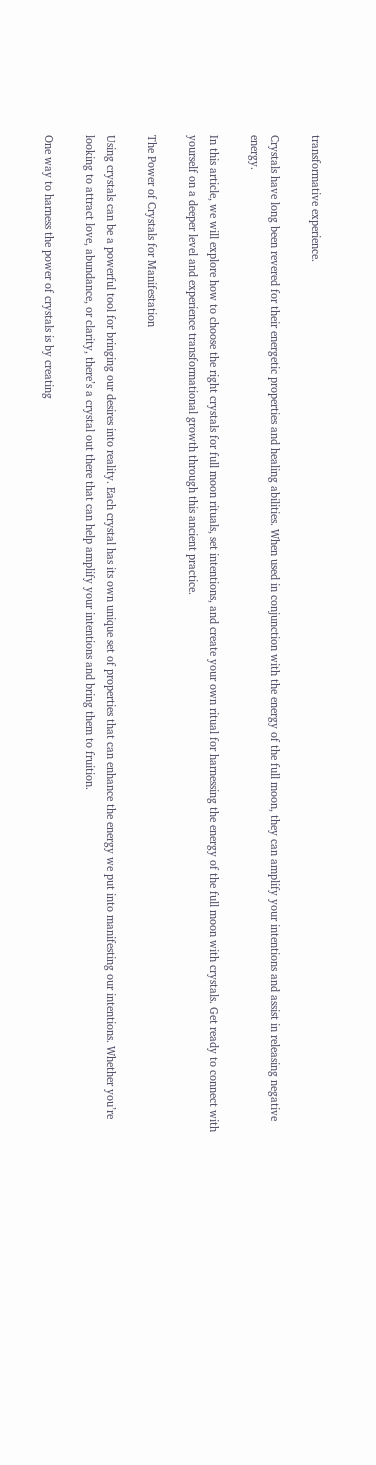transformative experience.

Crystals have long been revered for their energetic properties and healing abilities. When used in conjunction with the energy of the full moon, they can amplify your intentions and assist in releasing negative energy.

In this article, we will explore how to choose the right crystals for full moon rituals, set intentions, and create your own ritual for harnessing the energy of the full moon with crystals. Get ready to connect with yourself on a deeper level and experience transformational growth through this ancient practice.

The Power of Crystals for Manifestation

Using crystals can be a powerful tool for bringing our desires into reality. Each crystal has its own unique set of properties that can enhance the energy we put into manifesting our intentions. Whether you’re looking to attract love, abundance, or clarity, there’s a crystal out there that can help amplify your intentions and bring them to fruition.

One way to harness the power of crystals is by creating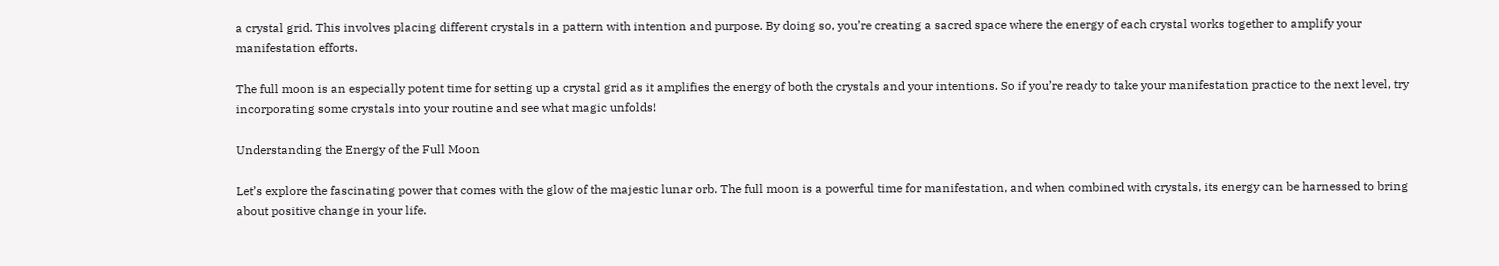a crystal grid. This involves placing different crystals in a pattern with intention and purpose. By doing so, you’re creating a sacred space where the energy of each crystal works together to amplify your manifestation efforts.

The full moon is an especially potent time for setting up a crystal grid as it amplifies the energy of both the crystals and your intentions. So if you’re ready to take your manifestation practice to the next level, try incorporating some crystals into your routine and see what magic unfolds!

Understanding the Energy of the Full Moon

Let’s explore the fascinating power that comes with the glow of the majestic lunar orb. The full moon is a powerful time for manifestation, and when combined with crystals, its energy can be harnessed to bring about positive change in your life.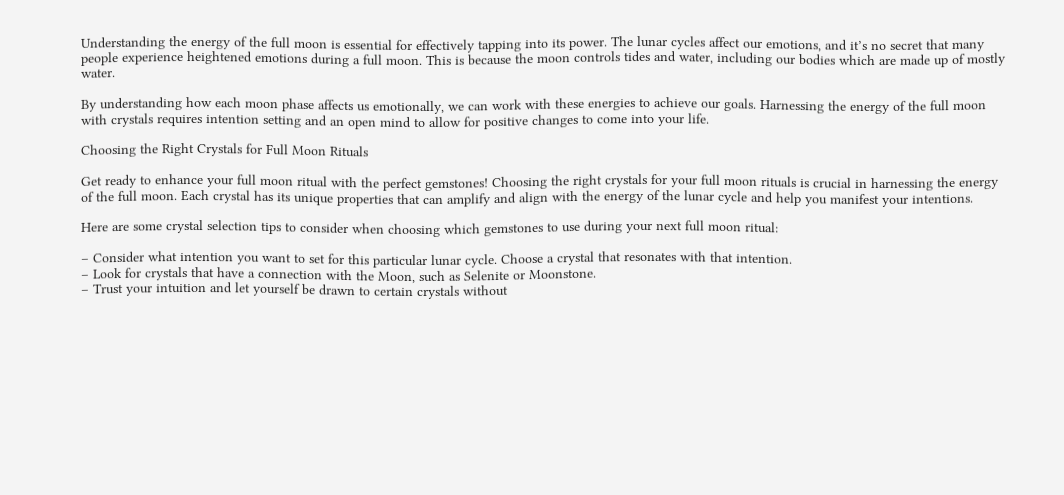Understanding the energy of the full moon is essential for effectively tapping into its power. The lunar cycles affect our emotions, and it’s no secret that many people experience heightened emotions during a full moon. This is because the moon controls tides and water, including our bodies which are made up of mostly water.

By understanding how each moon phase affects us emotionally, we can work with these energies to achieve our goals. Harnessing the energy of the full moon with crystals requires intention setting and an open mind to allow for positive changes to come into your life.

Choosing the Right Crystals for Full Moon Rituals

Get ready to enhance your full moon ritual with the perfect gemstones! Choosing the right crystals for your full moon rituals is crucial in harnessing the energy of the full moon. Each crystal has its unique properties that can amplify and align with the energy of the lunar cycle and help you manifest your intentions.

Here are some crystal selection tips to consider when choosing which gemstones to use during your next full moon ritual:

– Consider what intention you want to set for this particular lunar cycle. Choose a crystal that resonates with that intention.
– Look for crystals that have a connection with the Moon, such as Selenite or Moonstone.
– Trust your intuition and let yourself be drawn to certain crystals without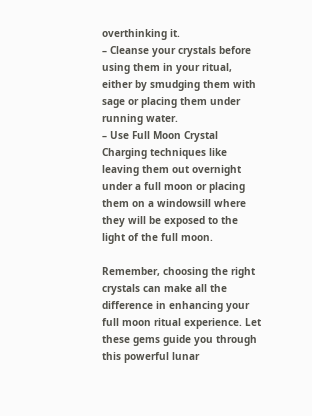overthinking it.
– Cleanse your crystals before using them in your ritual, either by smudging them with sage or placing them under running water.
– Use Full Moon Crystal Charging techniques like leaving them out overnight under a full moon or placing them on a windowsill where they will be exposed to the light of the full moon.

Remember, choosing the right crystals can make all the difference in enhancing your full moon ritual experience. Let these gems guide you through this powerful lunar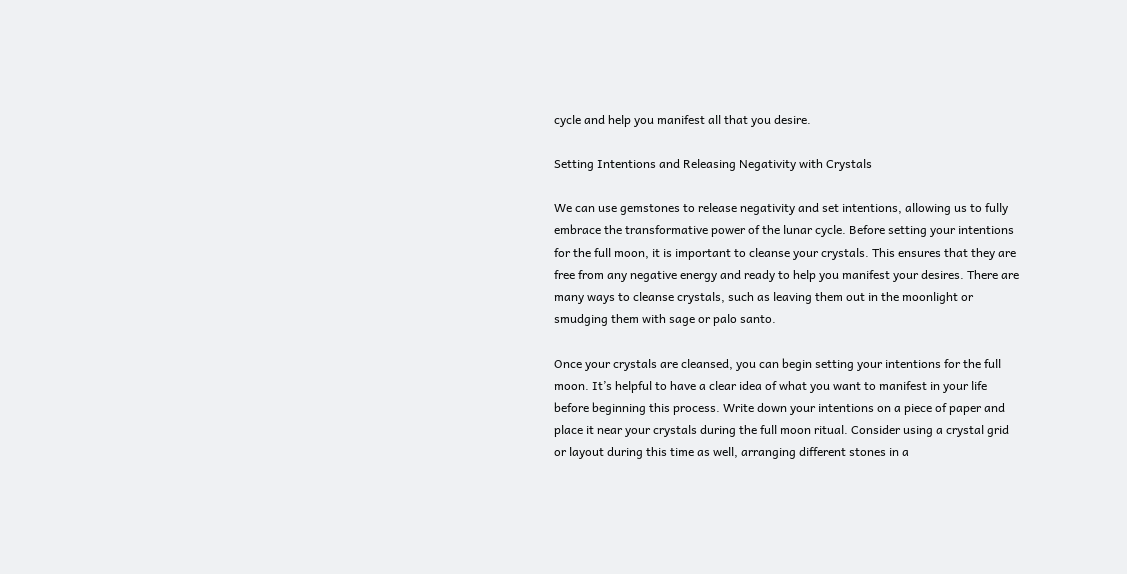cycle and help you manifest all that you desire.

Setting Intentions and Releasing Negativity with Crystals

We can use gemstones to release negativity and set intentions, allowing us to fully embrace the transformative power of the lunar cycle. Before setting your intentions for the full moon, it is important to cleanse your crystals. This ensures that they are free from any negative energy and ready to help you manifest your desires. There are many ways to cleanse crystals, such as leaving them out in the moonlight or smudging them with sage or palo santo.

Once your crystals are cleansed, you can begin setting your intentions for the full moon. It’s helpful to have a clear idea of what you want to manifest in your life before beginning this process. Write down your intentions on a piece of paper and place it near your crystals during the full moon ritual. Consider using a crystal grid or layout during this time as well, arranging different stones in a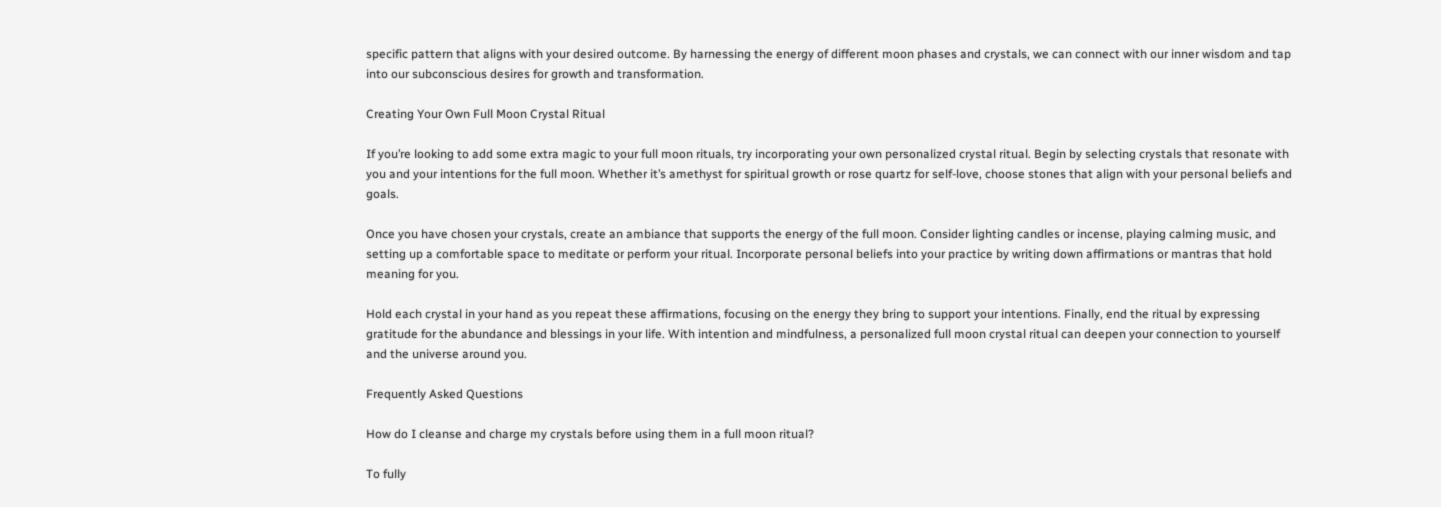specific pattern that aligns with your desired outcome. By harnessing the energy of different moon phases and crystals, we can connect with our inner wisdom and tap into our subconscious desires for growth and transformation.

Creating Your Own Full Moon Crystal Ritual

If you’re looking to add some extra magic to your full moon rituals, try incorporating your own personalized crystal ritual. Begin by selecting crystals that resonate with you and your intentions for the full moon. Whether it’s amethyst for spiritual growth or rose quartz for self-love, choose stones that align with your personal beliefs and goals.

Once you have chosen your crystals, create an ambiance that supports the energy of the full moon. Consider lighting candles or incense, playing calming music, and setting up a comfortable space to meditate or perform your ritual. Incorporate personal beliefs into your practice by writing down affirmations or mantras that hold meaning for you.

Hold each crystal in your hand as you repeat these affirmations, focusing on the energy they bring to support your intentions. Finally, end the ritual by expressing gratitude for the abundance and blessings in your life. With intention and mindfulness, a personalized full moon crystal ritual can deepen your connection to yourself and the universe around you.

Frequently Asked Questions

How do I cleanse and charge my crystals before using them in a full moon ritual?

To fully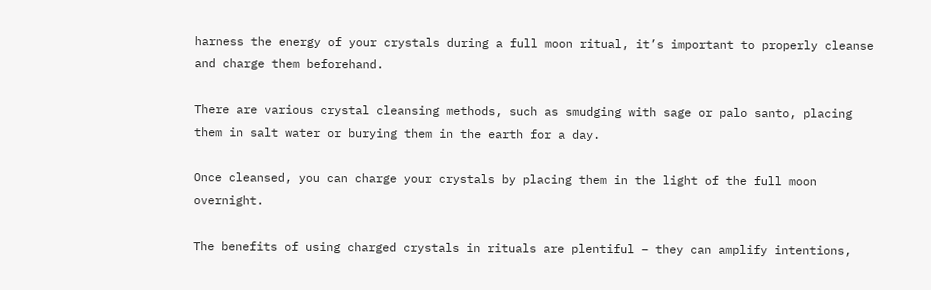harness the energy of your crystals during a full moon ritual, it’s important to properly cleanse and charge them beforehand.

There are various crystal cleansing methods, such as smudging with sage or palo santo, placing them in salt water or burying them in the earth for a day.

Once cleansed, you can charge your crystals by placing them in the light of the full moon overnight.

The benefits of using charged crystals in rituals are plentiful – they can amplify intentions,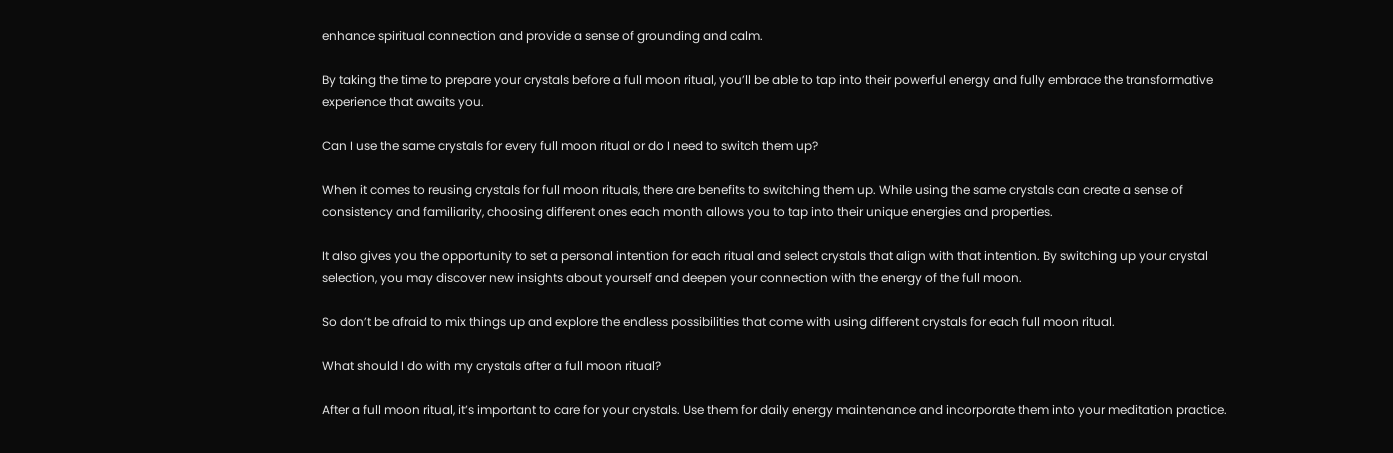enhance spiritual connection and provide a sense of grounding and calm.

By taking the time to prepare your crystals before a full moon ritual, you’ll be able to tap into their powerful energy and fully embrace the transformative experience that awaits you.

Can I use the same crystals for every full moon ritual or do I need to switch them up?

When it comes to reusing crystals for full moon rituals, there are benefits to switching them up. While using the same crystals can create a sense of consistency and familiarity, choosing different ones each month allows you to tap into their unique energies and properties.

It also gives you the opportunity to set a personal intention for each ritual and select crystals that align with that intention. By switching up your crystal selection, you may discover new insights about yourself and deepen your connection with the energy of the full moon.

So don’t be afraid to mix things up and explore the endless possibilities that come with using different crystals for each full moon ritual.

What should I do with my crystals after a full moon ritual?

After a full moon ritual, it’s important to care for your crystals. Use them for daily energy maintenance and incorporate them into your meditation practice.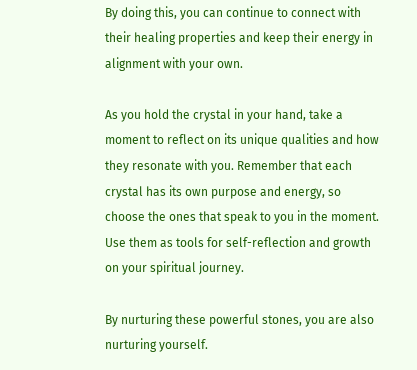By doing this, you can continue to connect with their healing properties and keep their energy in alignment with your own.

As you hold the crystal in your hand, take a moment to reflect on its unique qualities and how they resonate with you. Remember that each crystal has its own purpose and energy, so choose the ones that speak to you in the moment. Use them as tools for self-reflection and growth on your spiritual journey.

By nurturing these powerful stones, you are also nurturing yourself.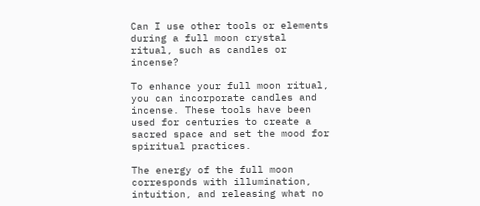Can I use other tools or elements during a full moon crystal ritual, such as candles or incense?

To enhance your full moon ritual, you can incorporate candles and incense. These tools have been used for centuries to create a sacred space and set the mood for spiritual practices.

The energy of the full moon corresponds with illumination, intuition, and releasing what no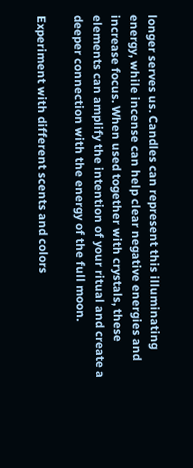longer serves us. Candles can represent this illuminating energy, while incense can help clear negative energies and increase focus. When used together with crystals, these elements can amplify the intention of your ritual and create a deeper connection with the energy of the full moon.

Experiment with different scents and colors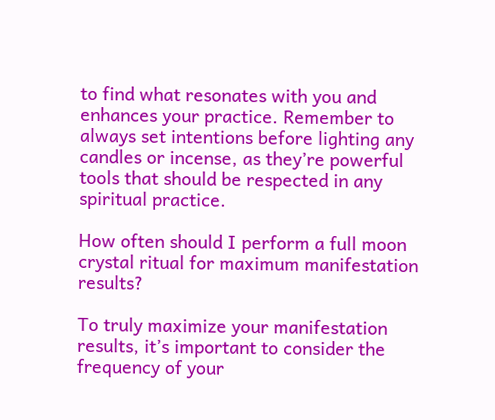to find what resonates with you and enhances your practice. Remember to always set intentions before lighting any candles or incense, as they’re powerful tools that should be respected in any spiritual practice.

How often should I perform a full moon crystal ritual for maximum manifestation results?

To truly maximize your manifestation results, it’s important to consider the frequency of your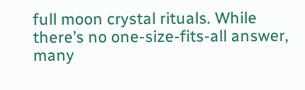full moon crystal rituals. While there’s no one-size-fits-all answer, many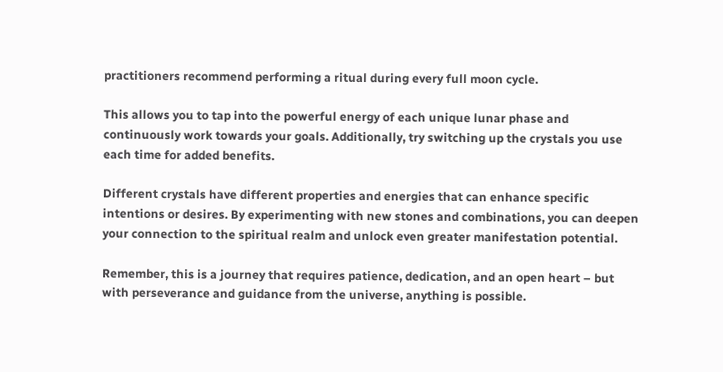practitioners recommend performing a ritual during every full moon cycle.

This allows you to tap into the powerful energy of each unique lunar phase and continuously work towards your goals. Additionally, try switching up the crystals you use each time for added benefits.

Different crystals have different properties and energies that can enhance specific intentions or desires. By experimenting with new stones and combinations, you can deepen your connection to the spiritual realm and unlock even greater manifestation potential.

Remember, this is a journey that requires patience, dedication, and an open heart – but with perseverance and guidance from the universe, anything is possible.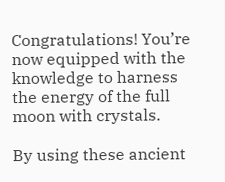Congratulations! You’re now equipped with the knowledge to harness the energy of the full moon with crystals.

By using these ancient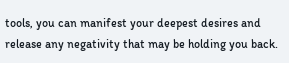tools, you can manifest your deepest desires and release any negativity that may be holding you back.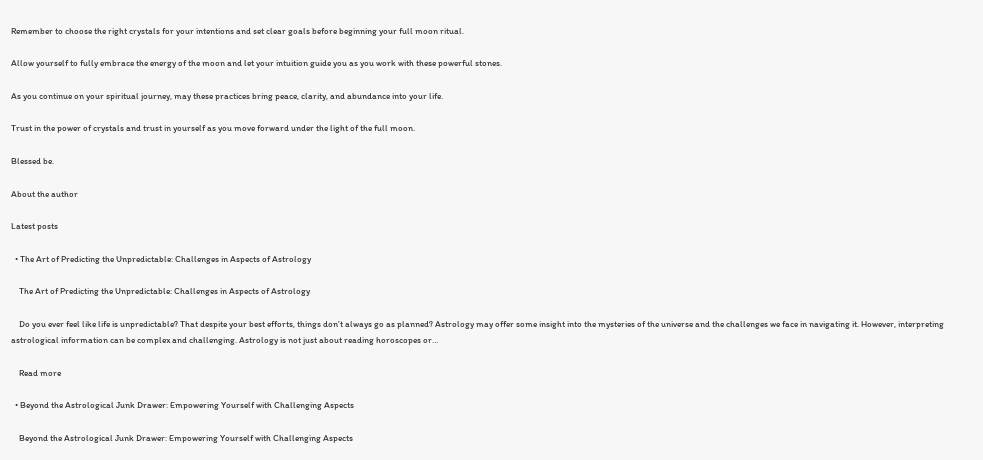Remember to choose the right crystals for your intentions and set clear goals before beginning your full moon ritual.

Allow yourself to fully embrace the energy of the moon and let your intuition guide you as you work with these powerful stones.

As you continue on your spiritual journey, may these practices bring peace, clarity, and abundance into your life.

Trust in the power of crystals and trust in yourself as you move forward under the light of the full moon.

Blessed be.

About the author

Latest posts

  • The Art of Predicting the Unpredictable: Challenges in Aspects of Astrology

    The Art of Predicting the Unpredictable: Challenges in Aspects of Astrology

    Do you ever feel like life is unpredictable? That despite your best efforts, things don’t always go as planned? Astrology may offer some insight into the mysteries of the universe and the challenges we face in navigating it. However, interpreting astrological information can be complex and challenging. Astrology is not just about reading horoscopes or…

    Read more

  • Beyond the Astrological Junk Drawer: Empowering Yourself with Challenging Aspects

    Beyond the Astrological Junk Drawer: Empowering Yourself with Challenging Aspects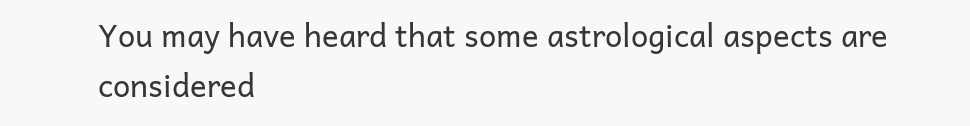You may have heard that some astrological aspects are considered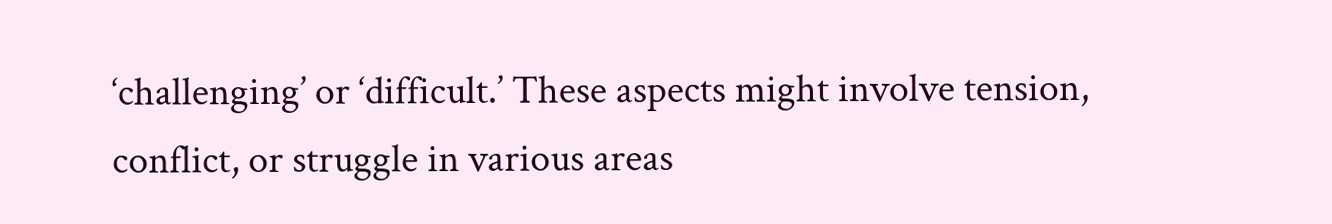‘challenging’ or ‘difficult.’ These aspects might involve tension, conflict, or struggle in various areas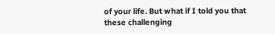of your life. But what if I told you that these challenging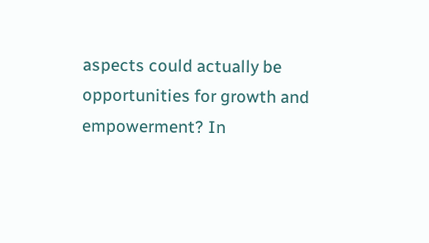aspects could actually be opportunities for growth and empowerment? In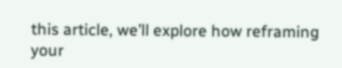this article, we’ll explore how reframing your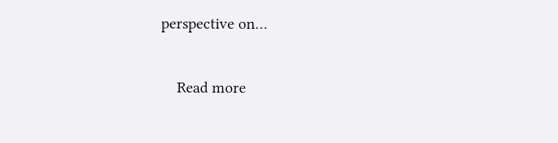perspective on…

    Read more